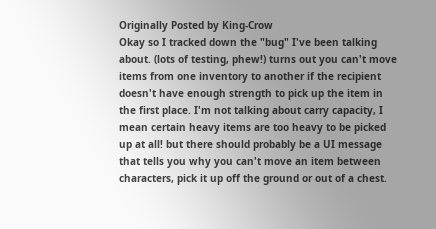Originally Posted by King-Crow
Okay so I tracked down the "bug" I've been talking about. (lots of testing, phew!) turns out you can't move items from one inventory to another if the recipient doesn't have enough strength to pick up the item in the first place. I'm not talking about carry capacity, I mean certain heavy items are too heavy to be picked up at all! but there should probably be a UI message that tells you why you can't move an item between characters, pick it up off the ground or out of a chest.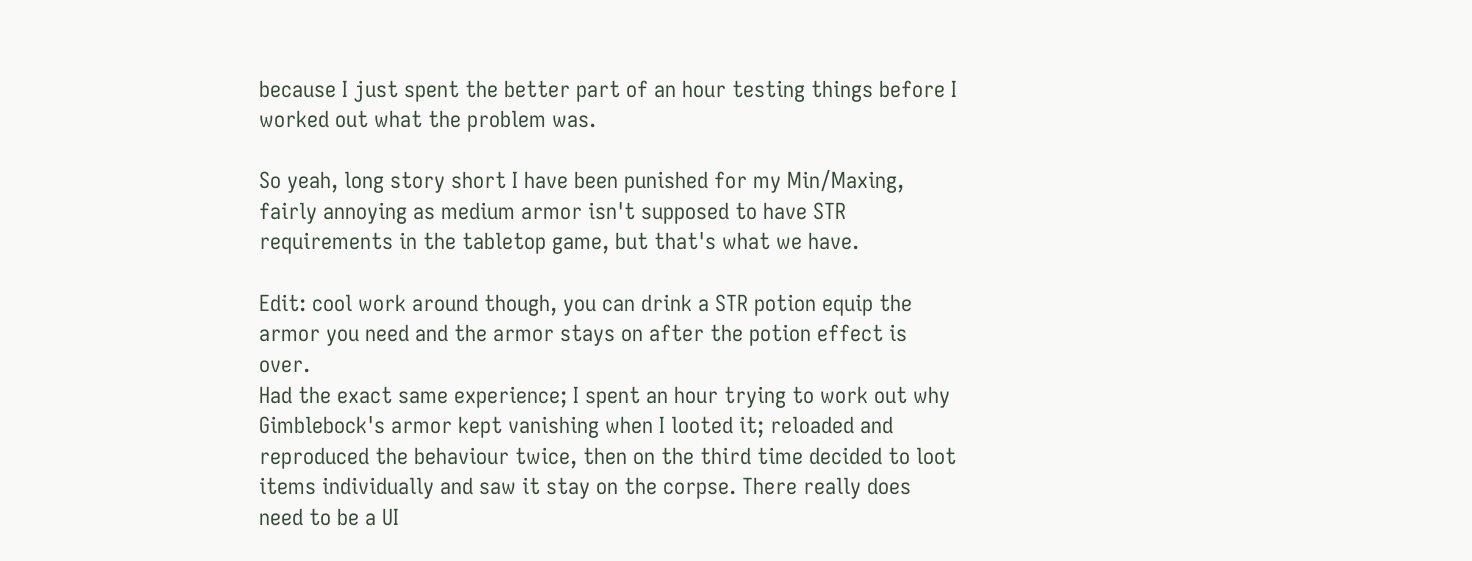because I just spent the better part of an hour testing things before I worked out what the problem was.

So yeah, long story short I have been punished for my Min/Maxing, fairly annoying as medium armor isn't supposed to have STR requirements in the tabletop game, but that's what we have.

Edit: cool work around though, you can drink a STR potion equip the armor you need and the armor stays on after the potion effect is over.
Had the exact same experience; I spent an hour trying to work out why Gimblebock's armor kept vanishing when I looted it; reloaded and reproduced the behaviour twice, then on the third time decided to loot items individually and saw it stay on the corpse. There really does need to be a UI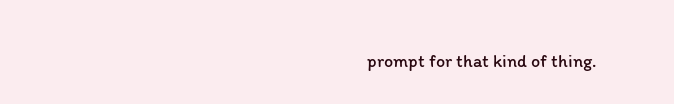prompt for that kind of thing.